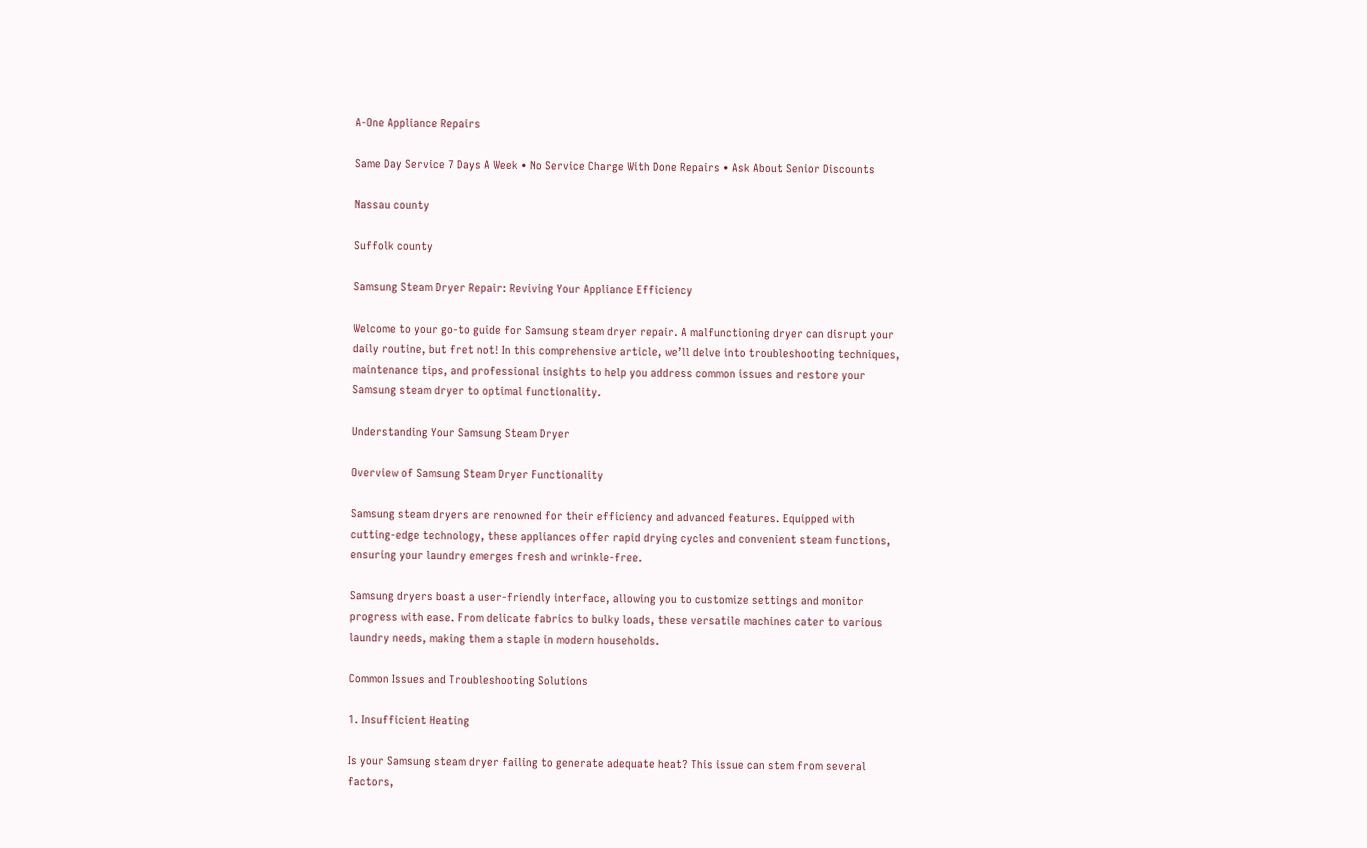A-One Appliance Repairs

Same Day Service 7 Days A Week • No Service Charge With Done Repairs • Ask About Senior Discounts

Nassau county

Suffolk county

Samsung Steam Dryer Repair: Reviving Your Appliance Efficiency

Welcome to your go-to guide for Samsung steam dryer repair. A malfunctioning dryer can disrupt your daily routine, but fret not! In this comprehensive article, we’ll delve into troubleshooting techniques, maintenance tips, and professional insights to help you address common issues and restore your Samsung steam dryer to optimal functionality.

Understanding Your Samsung Steam Dryer

Overview of Samsung Steam Dryer Functionality

Samsung steam dryers are renowned for their efficiency and advanced features. Equipped with cutting-edge technology, these appliances offer rapid drying cycles and convenient steam functions, ensuring your laundry emerges fresh and wrinkle-free.

Samsung dryers boast a user-friendly interface, allowing you to customize settings and monitor progress with ease. From delicate fabrics to bulky loads, these versatile machines cater to various laundry needs, making them a staple in modern households.

Common Issues and Troubleshooting Solutions

1. Insufficient Heating

Is your Samsung steam dryer failing to generate adequate heat? This issue can stem from several factors,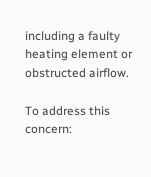including a faulty heating element or obstructed airflow.

To address this concern: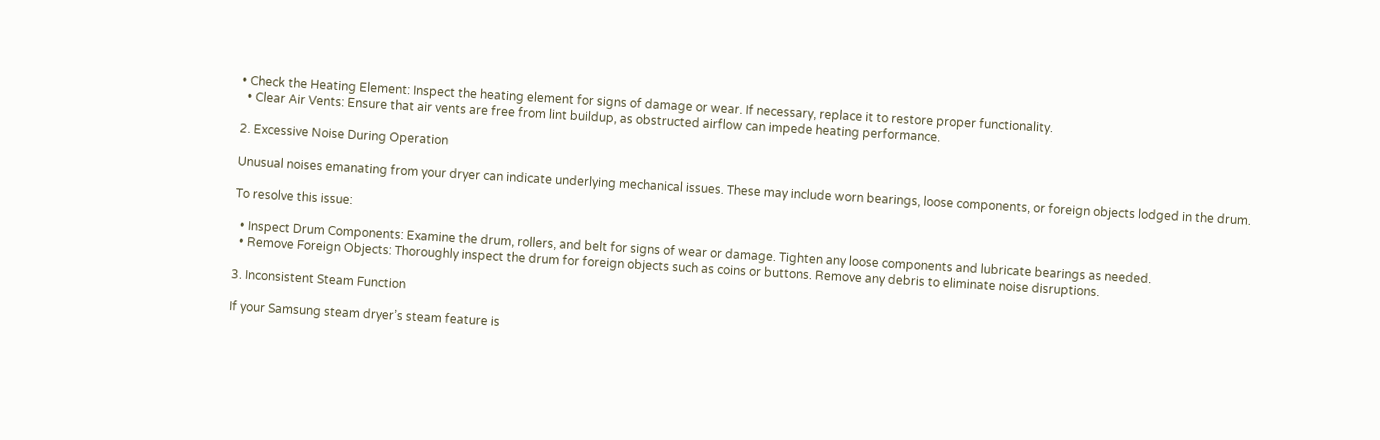• Check the Heating Element: Inspect the heating element for signs of damage or wear. If necessary, replace it to restore proper functionality.
  • Clear Air Vents: Ensure that air vents are free from lint buildup, as obstructed airflow can impede heating performance.

2. Excessive Noise During Operation

Unusual noises emanating from your dryer can indicate underlying mechanical issues. These may include worn bearings, loose components, or foreign objects lodged in the drum.

To resolve this issue:

  • Inspect Drum Components: Examine the drum, rollers, and belt for signs of wear or damage. Tighten any loose components and lubricate bearings as needed.
  • Remove Foreign Objects: Thoroughly inspect the drum for foreign objects such as coins or buttons. Remove any debris to eliminate noise disruptions.

3. Inconsistent Steam Function

If your Samsung steam dryer’s steam feature is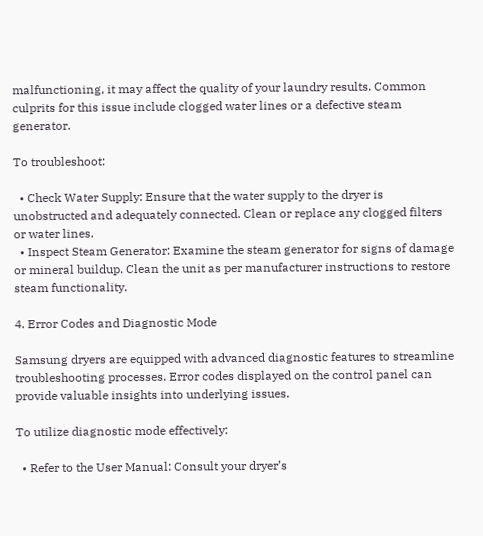malfunctioning, it may affect the quality of your laundry results. Common culprits for this issue include clogged water lines or a defective steam generator.

To troubleshoot:

  • Check Water Supply: Ensure that the water supply to the dryer is unobstructed and adequately connected. Clean or replace any clogged filters or water lines.
  • Inspect Steam Generator: Examine the steam generator for signs of damage or mineral buildup. Clean the unit as per manufacturer instructions to restore steam functionality.

4. Error Codes and Diagnostic Mode

Samsung dryers are equipped with advanced diagnostic features to streamline troubleshooting processes. Error codes displayed on the control panel can provide valuable insights into underlying issues.

To utilize diagnostic mode effectively:

  • Refer to the User Manual: Consult your dryer’s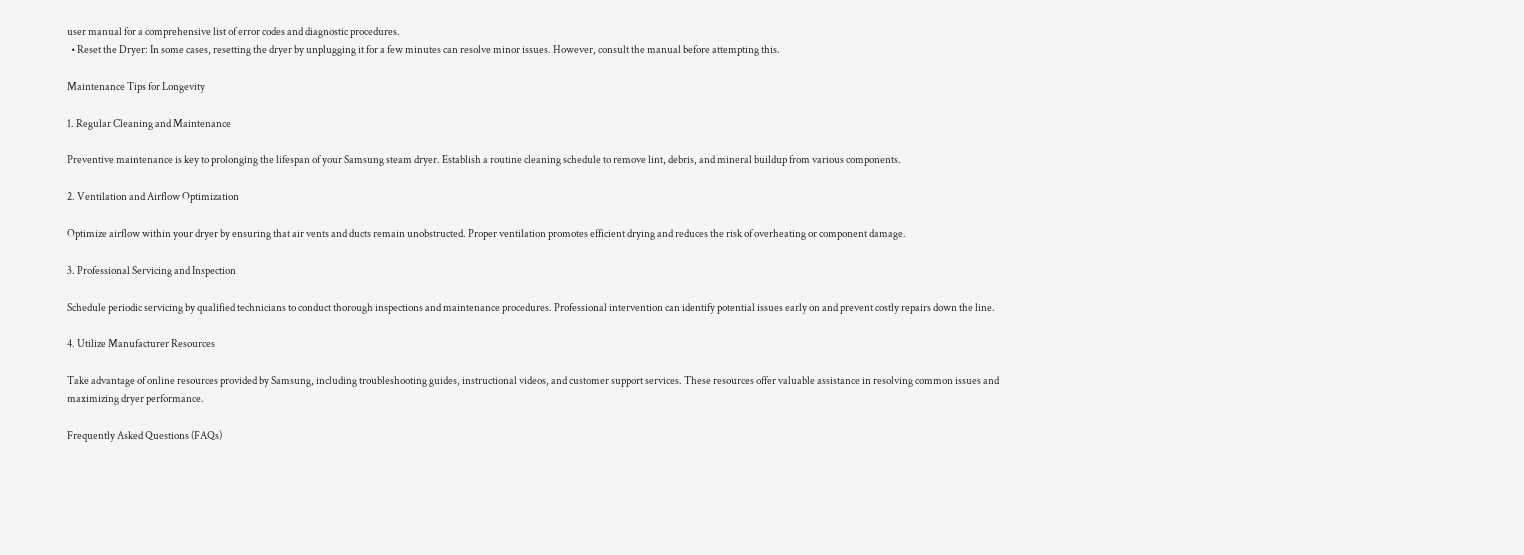user manual for a comprehensive list of error codes and diagnostic procedures.
  • Reset the Dryer: In some cases, resetting the dryer by unplugging it for a few minutes can resolve minor issues. However, consult the manual before attempting this.

Maintenance Tips for Longevity

1. Regular Cleaning and Maintenance

Preventive maintenance is key to prolonging the lifespan of your Samsung steam dryer. Establish a routine cleaning schedule to remove lint, debris, and mineral buildup from various components.

2. Ventilation and Airflow Optimization

Optimize airflow within your dryer by ensuring that air vents and ducts remain unobstructed. Proper ventilation promotes efficient drying and reduces the risk of overheating or component damage.

3. Professional Servicing and Inspection

Schedule periodic servicing by qualified technicians to conduct thorough inspections and maintenance procedures. Professional intervention can identify potential issues early on and prevent costly repairs down the line.

4. Utilize Manufacturer Resources

Take advantage of online resources provided by Samsung, including troubleshooting guides, instructional videos, and customer support services. These resources offer valuable assistance in resolving common issues and maximizing dryer performance.

Frequently Asked Questions (FAQs)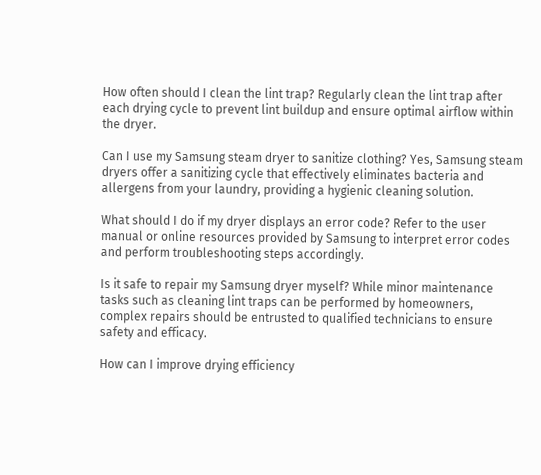How often should I clean the lint trap? Regularly clean the lint trap after each drying cycle to prevent lint buildup and ensure optimal airflow within the dryer.

Can I use my Samsung steam dryer to sanitize clothing? Yes, Samsung steam dryers offer a sanitizing cycle that effectively eliminates bacteria and allergens from your laundry, providing a hygienic cleaning solution.

What should I do if my dryer displays an error code? Refer to the user manual or online resources provided by Samsung to interpret error codes and perform troubleshooting steps accordingly.

Is it safe to repair my Samsung dryer myself? While minor maintenance tasks such as cleaning lint traps can be performed by homeowners, complex repairs should be entrusted to qualified technicians to ensure safety and efficacy.

How can I improve drying efficiency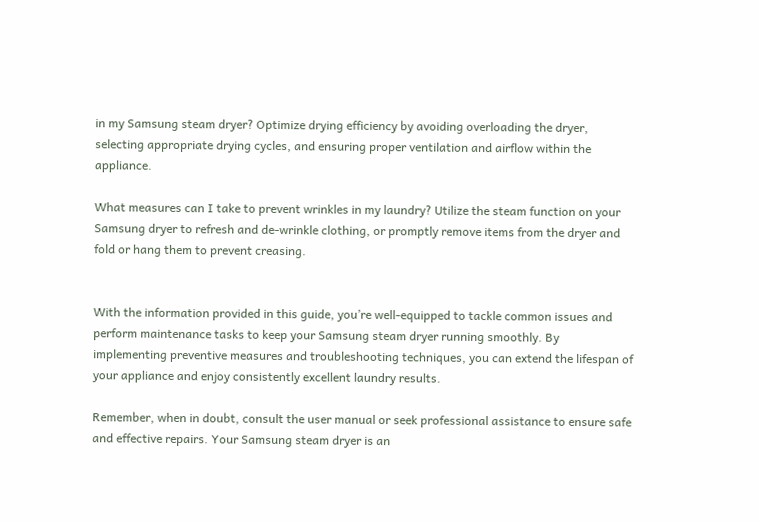in my Samsung steam dryer? Optimize drying efficiency by avoiding overloading the dryer, selecting appropriate drying cycles, and ensuring proper ventilation and airflow within the appliance.

What measures can I take to prevent wrinkles in my laundry? Utilize the steam function on your Samsung dryer to refresh and de-wrinkle clothing, or promptly remove items from the dryer and fold or hang them to prevent creasing.


With the information provided in this guide, you’re well-equipped to tackle common issues and perform maintenance tasks to keep your Samsung steam dryer running smoothly. By implementing preventive measures and troubleshooting techniques, you can extend the lifespan of your appliance and enjoy consistently excellent laundry results.

Remember, when in doubt, consult the user manual or seek professional assistance to ensure safe and effective repairs. Your Samsung steam dryer is an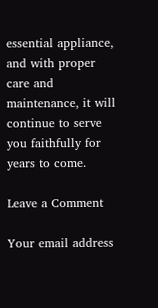essential appliance, and with proper care and maintenance, it will continue to serve you faithfully for years to come.

Leave a Comment

Your email address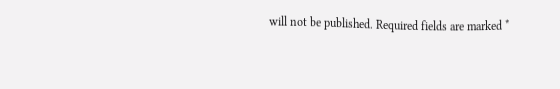will not be published. Required fields are marked *